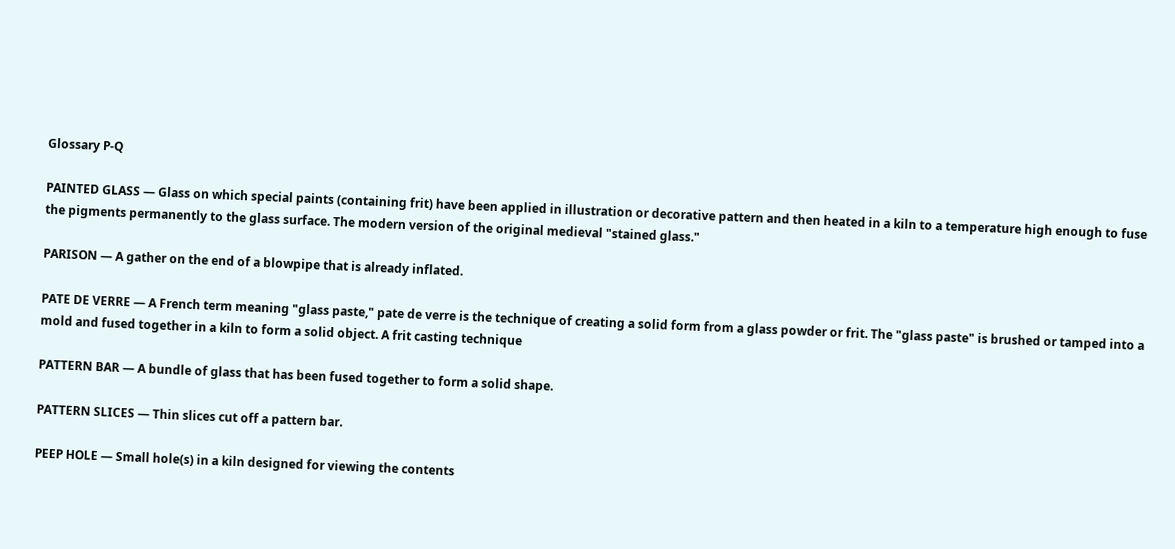Glossary P-Q

PAINTED GLASS — Glass on which special paints (containing frit) have been applied in illustration or decorative pattern and then heated in a kiln to a temperature high enough to fuse the pigments permanently to the glass surface. The modern version of the original medieval "stained glass."

PARISON — A gather on the end of a blowpipe that is already inflated.

PATE DE VERRE — A French term meaning "glass paste," pate de verre is the technique of creating a solid form from a glass powder or frit. The "glass paste" is brushed or tamped into a mold and fused together in a kiln to form a solid object. A frit casting technique

PATTERN BAR — A bundle of glass that has been fused together to form a solid shape.

PATTERN SLICES — Thin slices cut off a pattern bar.

PEEP HOLE — Small hole(s) in a kiln designed for viewing the contents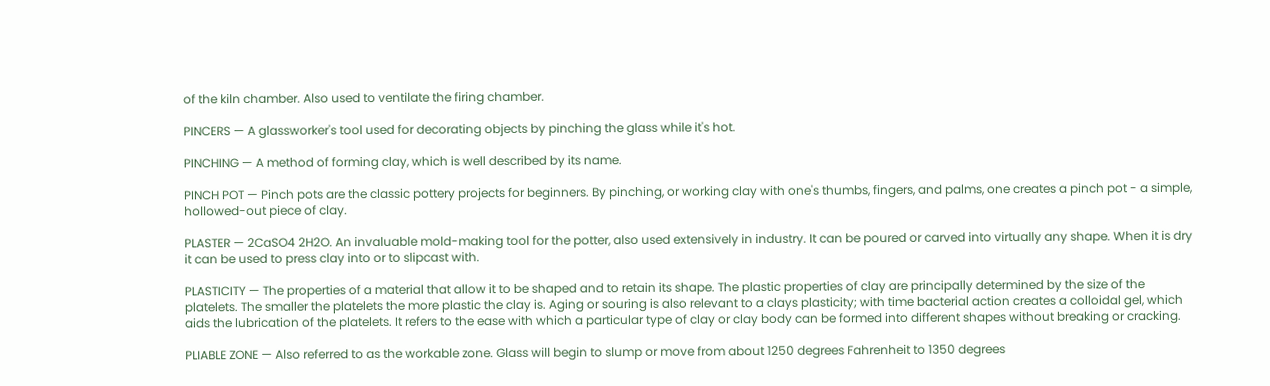of the kiln chamber. Also used to ventilate the firing chamber.

PINCERS — A glassworker's tool used for decorating objects by pinching the glass while it's hot.

PINCHING — A method of forming clay, which is well described by its name.

PINCH POT — Pinch pots are the classic pottery projects for beginners. By pinching, or working clay with one's thumbs, fingers, and palms, one creates a pinch pot - a simple, hollowed-out piece of clay.

PLASTER — 2CaSO4 2H2O. An invaluable mold-making tool for the potter, also used extensively in industry. It can be poured or carved into virtually any shape. When it is dry it can be used to press clay into or to slipcast with.

PLASTICITY — The properties of a material that allow it to be shaped and to retain its shape. The plastic properties of clay are principally determined by the size of the platelets. The smaller the platelets the more plastic the clay is. Aging or souring is also relevant to a clays plasticity; with time bacterial action creates a colloidal gel, which aids the lubrication of the platelets. It refers to the ease with which a particular type of clay or clay body can be formed into different shapes without breaking or cracking.

PLIABLE ZONE — Also referred to as the workable zone. Glass will begin to slump or move from about 1250 degrees Fahrenheit to 1350 degrees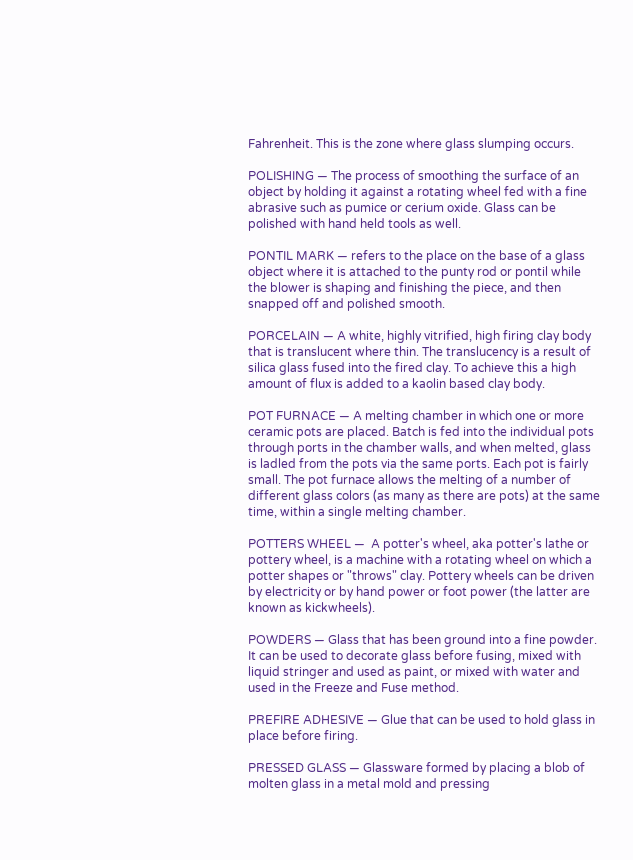Fahrenheit. This is the zone where glass slumping occurs.

POLISHING — The process of smoothing the surface of an object by holding it against a rotating wheel fed with a fine abrasive such as pumice or cerium oxide. Glass can be polished with hand held tools as well.

PONTIL MARK — refers to the place on the base of a glass object where it is attached to the punty rod or pontil while the blower is shaping and finishing the piece, and then snapped off and polished smooth.

PORCELAIN — A white, highly vitrified, high firing clay body that is translucent where thin. The translucency is a result of silica glass fused into the fired clay. To achieve this a high amount of flux is added to a kaolin based clay body.

POT FURNACE — A melting chamber in which one or more ceramic pots are placed. Batch is fed into the individual pots through ports in the chamber walls, and when melted, glass is ladled from the pots via the same ports. Each pot is fairly small. The pot furnace allows the melting of a number of different glass colors (as many as there are pots) at the same time, within a single melting chamber.

POTTERS WHEEL —  A potter's wheel, aka potter's lathe or pottery wheel, is a machine with a rotating wheel on which a potter shapes or "throws" clay. Pottery wheels can be driven by electricity or by hand power or foot power (the latter are known as kickwheels).

POWDERS — Glass that has been ground into a fine powder. It can be used to decorate glass before fusing, mixed with liquid stringer and used as paint, or mixed with water and used in the Freeze and Fuse method.

PREFIRE ADHESIVE — Glue that can be used to hold glass in place before firing.

PRESSED GLASS — Glassware formed by placing a blob of molten glass in a metal mold and pressing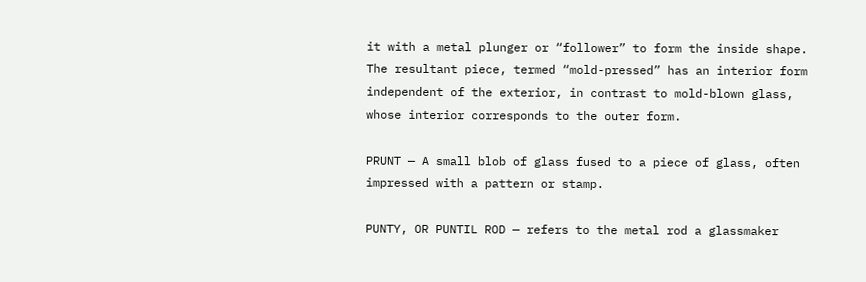it with a metal plunger or “follower” to form the inside shape. The resultant piece, termed “mold-pressed” has an interior form independent of the exterior, in contrast to mold-blown glass, whose interior corresponds to the outer form.

PRUNT — A small blob of glass fused to a piece of glass, often impressed with a pattern or stamp.

PUNTY, OR PUNTIL ROD — refers to the metal rod a glassmaker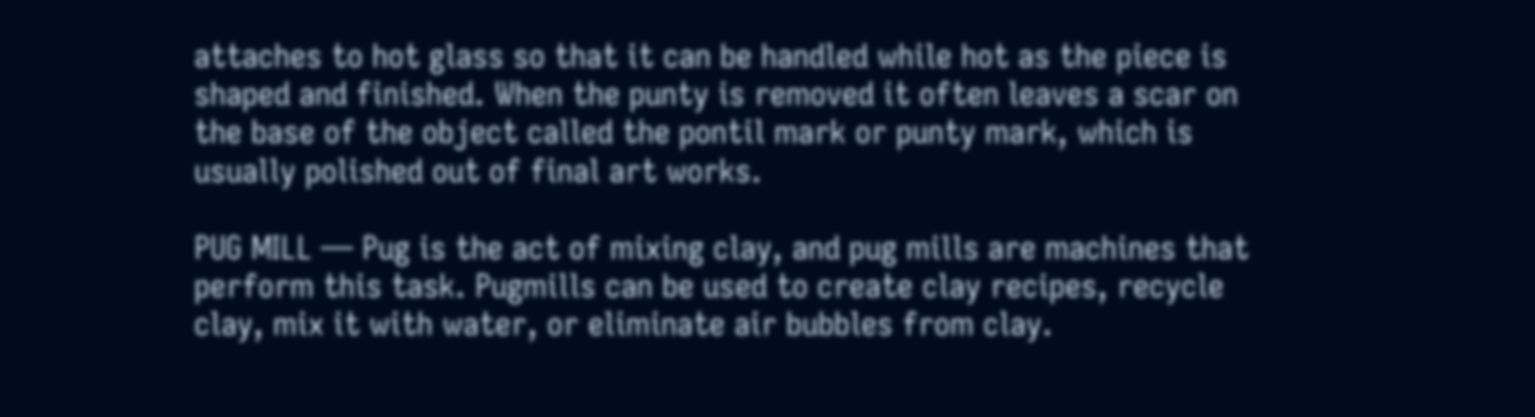attaches to hot glass so that it can be handled while hot as the piece is shaped and finished. When the punty is removed it often leaves a scar on the base of the object called the pontil mark or punty mark, which is usually polished out of final art works.

PUG MILL — Pug is the act of mixing clay, and pug mills are machines that perform this task. Pugmills can be used to create clay recipes, recycle clay, mix it with water, or eliminate air bubbles from clay.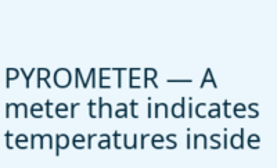PYROMETER — A meter that indicates temperatures inside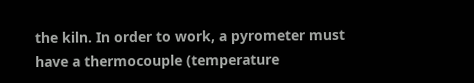the kiln. In order to work, a pyrometer must have a thermocouple (temperature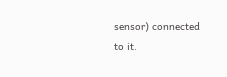sensor) connected to it.